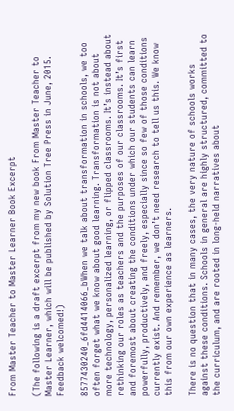From Master Teacher to Master Learner Book Excerpt

(The following is a draft excerpt from my new book From Master Teacher to Master Learner, which will be published by Solution Tree Press in June, 2015. Feedback welcomed!)

8577430240_6fd4414066_bWhen we talk about transformation in schools, we too often forget what we know about good learning. Transformation is not about more technology, personalized learning, or flipped classrooms. It’s instead about rethinking our roles as teachers and the purposes of our classrooms. It’s first and foremost about creating the conditions under which our students can learn powerfully, productively, and freely, especially since so few of those conditions currently exist. And remember, we don’t need research to tell us this. We know this from our own experience as learners.

There is no question that in many cases, the very nature of schools works against these conditions. Schools in general are highly structured, committed to the curriculum, and are rooted in long-held narratives about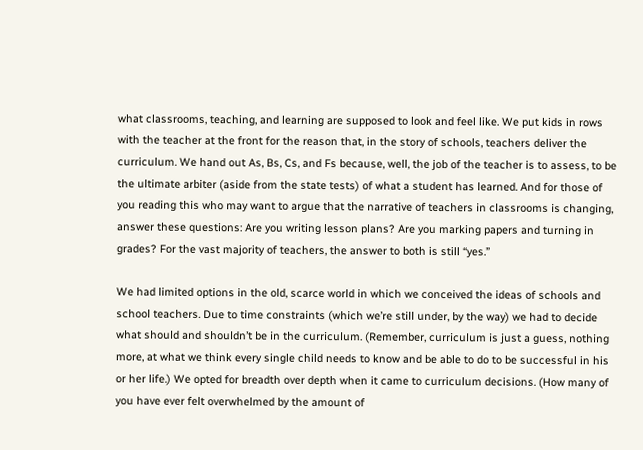what classrooms, teaching, and learning are supposed to look and feel like. We put kids in rows with the teacher at the front for the reason that, in the story of schools, teachers deliver the curriculum. We hand out As, Bs, Cs, and Fs because, well, the job of the teacher is to assess, to be the ultimate arbiter (aside from the state tests) of what a student has learned. And for those of you reading this who may want to argue that the narrative of teachers in classrooms is changing, answer these questions: Are you writing lesson plans? Are you marking papers and turning in grades? For the vast majority of teachers, the answer to both is still “yes.”

We had limited options in the old, scarce world in which we conceived the ideas of schools and school teachers. Due to time constraints (which we’re still under, by the way) we had to decide what should and shouldn’t be in the curriculum. (Remember, curriculum is just a guess, nothing more, at what we think every single child needs to know and be able to do to be successful in his or her life.) We opted for breadth over depth when it came to curriculum decisions. (How many of you have ever felt overwhelmed by the amount of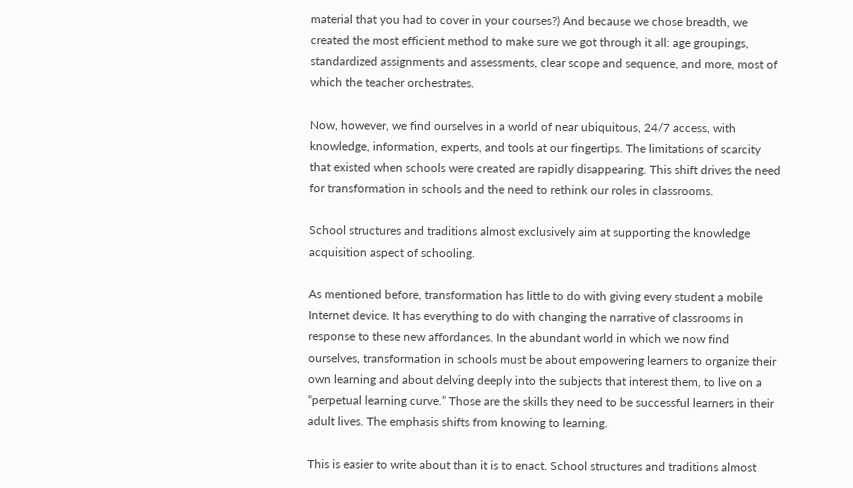material that you had to cover in your courses?) And because we chose breadth, we created the most efficient method to make sure we got through it all: age groupings, standardized assignments and assessments, clear scope and sequence, and more, most of which the teacher orchestrates.

Now, however, we find ourselves in a world of near ubiquitous, 24/7 access, with knowledge, information, experts, and tools at our fingertips. The limitations of scarcity that existed when schools were created are rapidly disappearing. This shift drives the need for transformation in schools and the need to rethink our roles in classrooms.

School structures and traditions almost exclusively aim at supporting the knowledge acquisition aspect of schooling.

As mentioned before, transformation has little to do with giving every student a mobile Internet device. It has everything to do with changing the narrative of classrooms in response to these new affordances. In the abundant world in which we now find ourselves, transformation in schools must be about empowering learners to organize their own learning and about delving deeply into the subjects that interest them, to live on a “perpetual learning curve.” Those are the skills they need to be successful learners in their adult lives. The emphasis shifts from knowing to learning.

This is easier to write about than it is to enact. School structures and traditions almost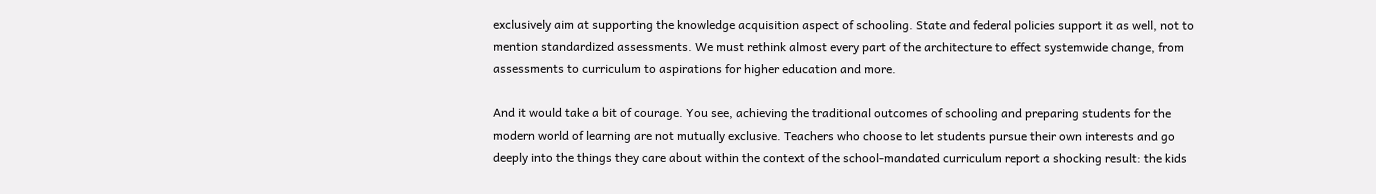exclusively aim at supporting the knowledge acquisition aspect of schooling. State and federal policies support it as well, not to mention standardized assessments. We must rethink almost every part of the architecture to effect systemwide change, from assessments to curriculum to aspirations for higher education and more.

And it would take a bit of courage. You see, achieving the traditional outcomes of schooling and preparing students for the modern world of learning are not mutually exclusive. Teachers who choose to let students pursue their own interests and go deeply into the things they care about within the context of the school-mandated curriculum report a shocking result: the kids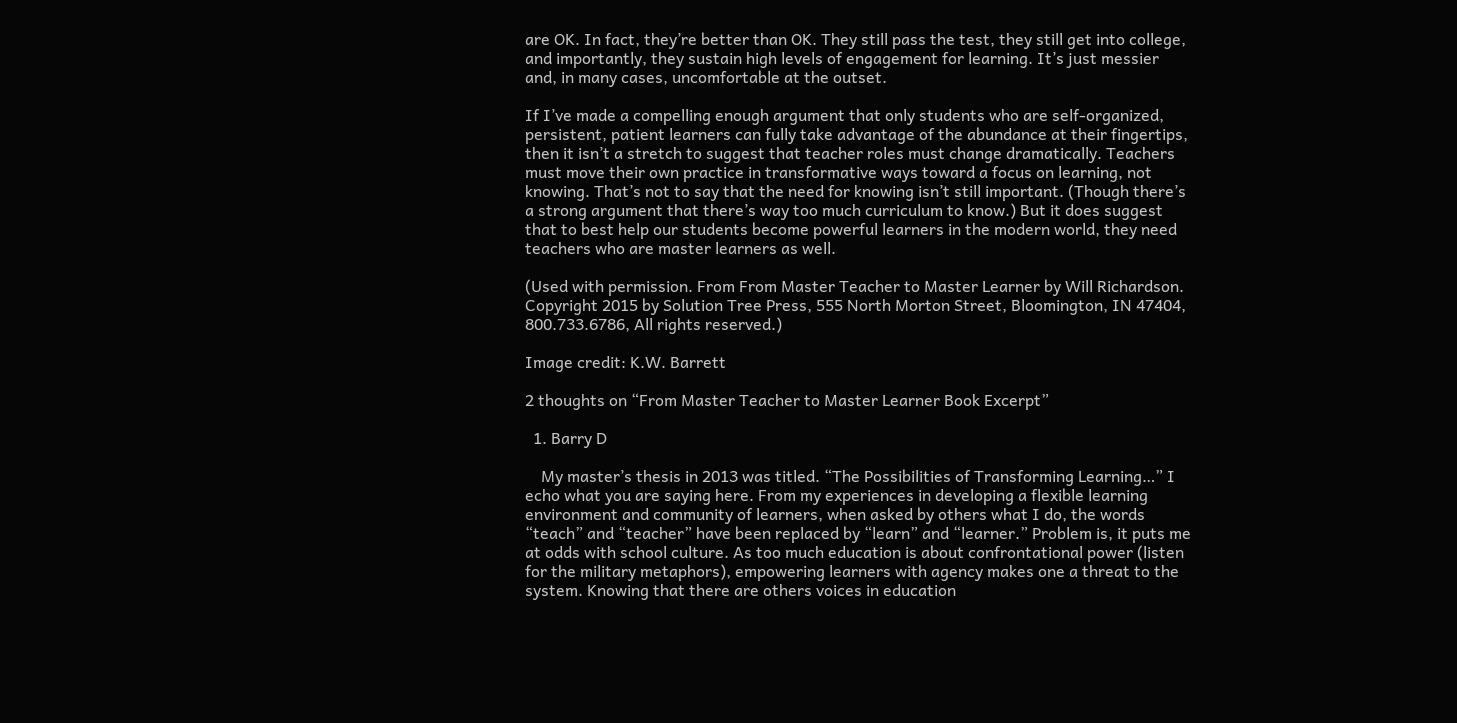are OK. In fact, they’re better than OK. They still pass the test, they still get into college, and importantly, they sustain high levels of engagement for learning. It’s just messier and, in many cases, uncomfortable at the outset.

If I’ve made a compelling enough argument that only students who are self-organized, persistent, patient learners can fully take advantage of the abundance at their fingertips, then it isn’t a stretch to suggest that teacher roles must change dramatically. Teachers must move their own practice in transformative ways toward a focus on learning, not knowing. That’s not to say that the need for knowing isn’t still important. (Though there’s a strong argument that there’s way too much curriculum to know.) But it does suggest that to best help our students become powerful learners in the modern world, they need teachers who are master learners as well.

(Used with permission. From From Master Teacher to Master Learner by Will Richardson. Copyright 2015 by Solution Tree Press, 555 North Morton Street, Bloomington, IN 47404, 800.733.6786, All rights reserved.)

Image credit: K.W. Barrett

2 thoughts on “From Master Teacher to Master Learner Book Excerpt”

  1. Barry D

    My master’s thesis in 2013 was titled. “The Possibilities of Transforming Learning…” I echo what you are saying here. From my experiences in developing a flexible learning environment and community of learners, when asked by others what I do, the words “teach” and “teacher” have been replaced by “learn” and “learner.” Problem is, it puts me at odds with school culture. As too much education is about confrontational power (listen for the military metaphors), empowering learners with agency makes one a threat to the system. Knowing that there are others voices in education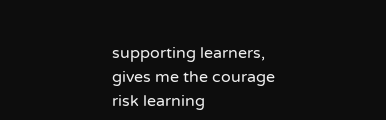supporting learners, gives me the courage risk learning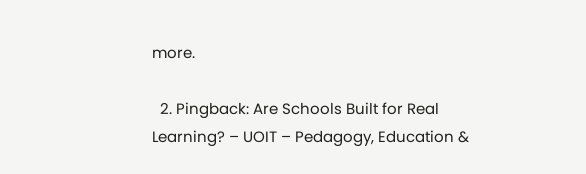more.

  2. Pingback: Are Schools Built for Real Learning? – UOIT – Pedagogy, Education &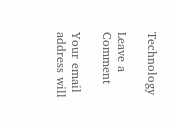Technology

Leave a Comment

Your email address will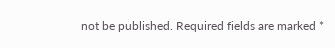not be published. Required fields are marked *